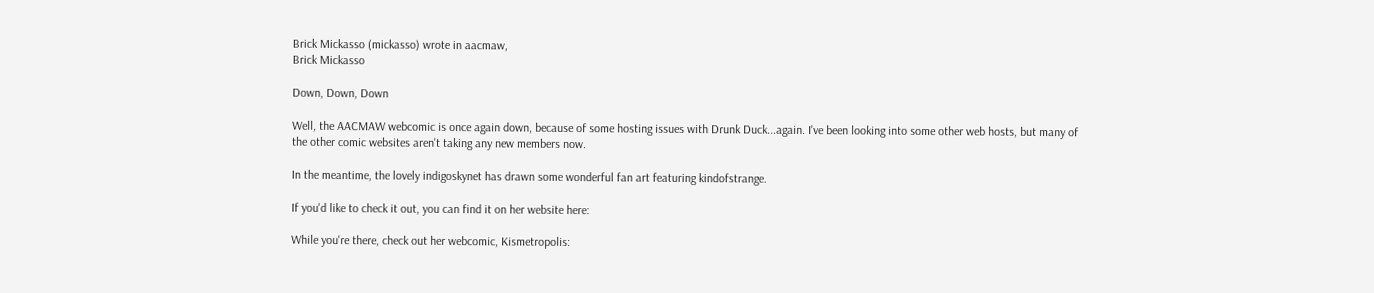Brick Mickasso (mickasso) wrote in aacmaw,
Brick Mickasso

Down, Down, Down

Well, the AACMAW webcomic is once again down, because of some hosting issues with Drunk Duck...again. I've been looking into some other web hosts, but many of the other comic websites aren't taking any new members now.

In the meantime, the lovely indigoskynet has drawn some wonderful fan art featuring kindofstrange.

If you'd like to check it out, you can find it on her website here:

While you're there, check out her webcomic, Kismetropolis: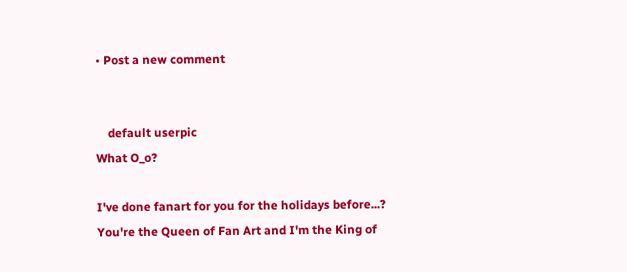• Post a new comment


    default userpic
What O_o?

I've done fanart for you for the holidays before...?
You're the Queen of Fan Art and I'm the King of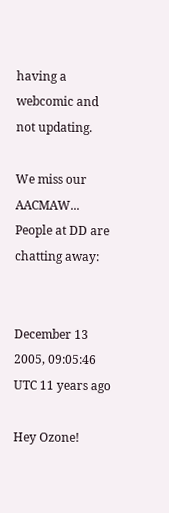having a webcomic and not updating.

We miss our AACMAW...
People at DD are chatting away:


December 13 2005, 09:05:46 UTC 11 years ago

Hey Ozone!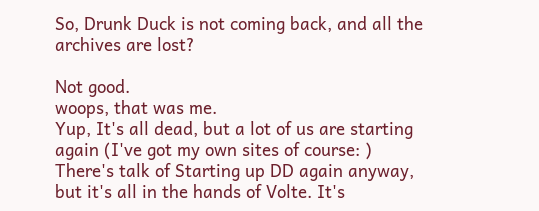So, Drunk Duck is not coming back, and all the archives are lost?

Not good.
woops, that was me.
Yup, It's all dead, but a lot of us are starting again (I've got my own sites of course: )
There's talk of Starting up DD again anyway, but it's all in the hands of Volte. It's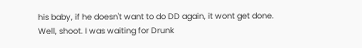his baby, if he doesn't want to do DD again, it wont get done.
Well, shoot. I was waiting for Drunk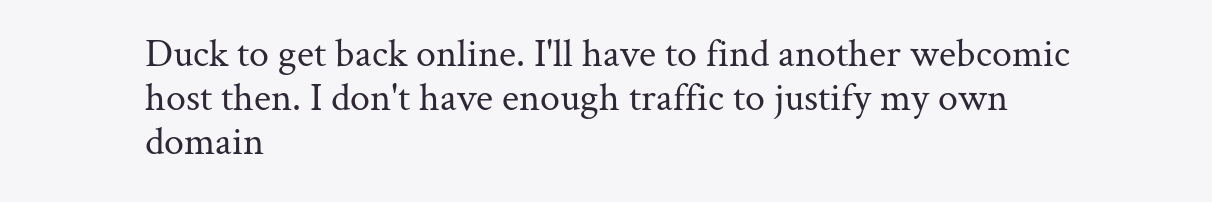Duck to get back online. I'll have to find another webcomic host then. I don't have enough traffic to justify my own domain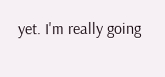yet. I'm really going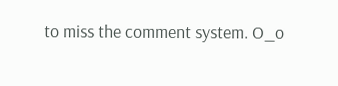to miss the comment system. O_o